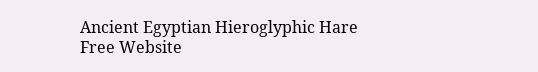Ancient Egyptian Hieroglyphic Hare
Free Website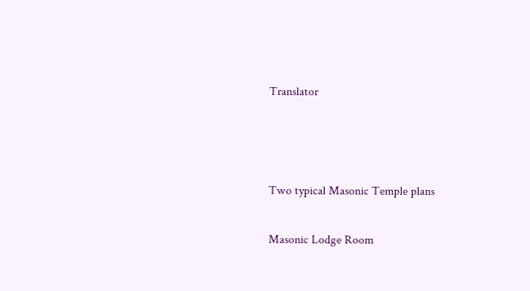Translator



Two typical Masonic Temple plans

Masonic Lodge Room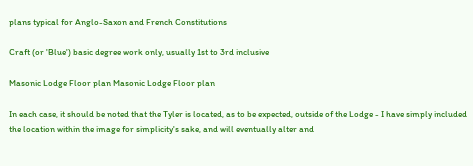plans typical for Anglo-Saxon and French Constitutions

Craft (or 'Blue') basic degree work only, usually 1st to 3rd inclusive

Masonic Lodge Floor plan Masonic Lodge Floor plan

In each case, it should be noted that the Tyler is located, as to be expected, outside of the Lodge - I have simply included the location within the image for simplicity's sake, and will eventually alter and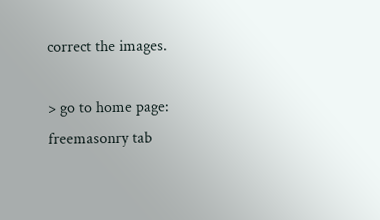correct the images.

> go to home page: freemasonry tab